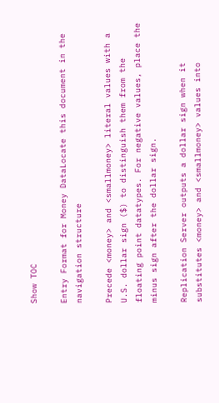Show TOC

Entry Format for Money DataLocate this document in the navigation structure

Precede <money> and <smallmoney> literal values with a U.S. dollar sign ($) to distinguish them from the floating point datatypes. For negative values, place the minus sign after the dollar sign.

Replication Server outputs a dollar sign when it substitutes <money> and <smallmoney> values into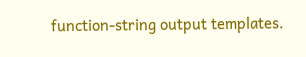function-string output templates.